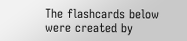The flashcards below were created by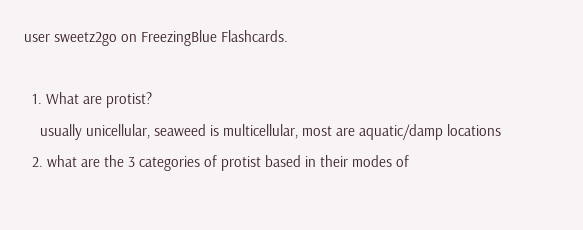user sweetz2go on FreezingBlue Flashcards.

  1. What are protist?
    usually unicellular, seaweed is multicellular, most are aquatic/damp locations
  2. what are the 3 categories of protist based in their modes of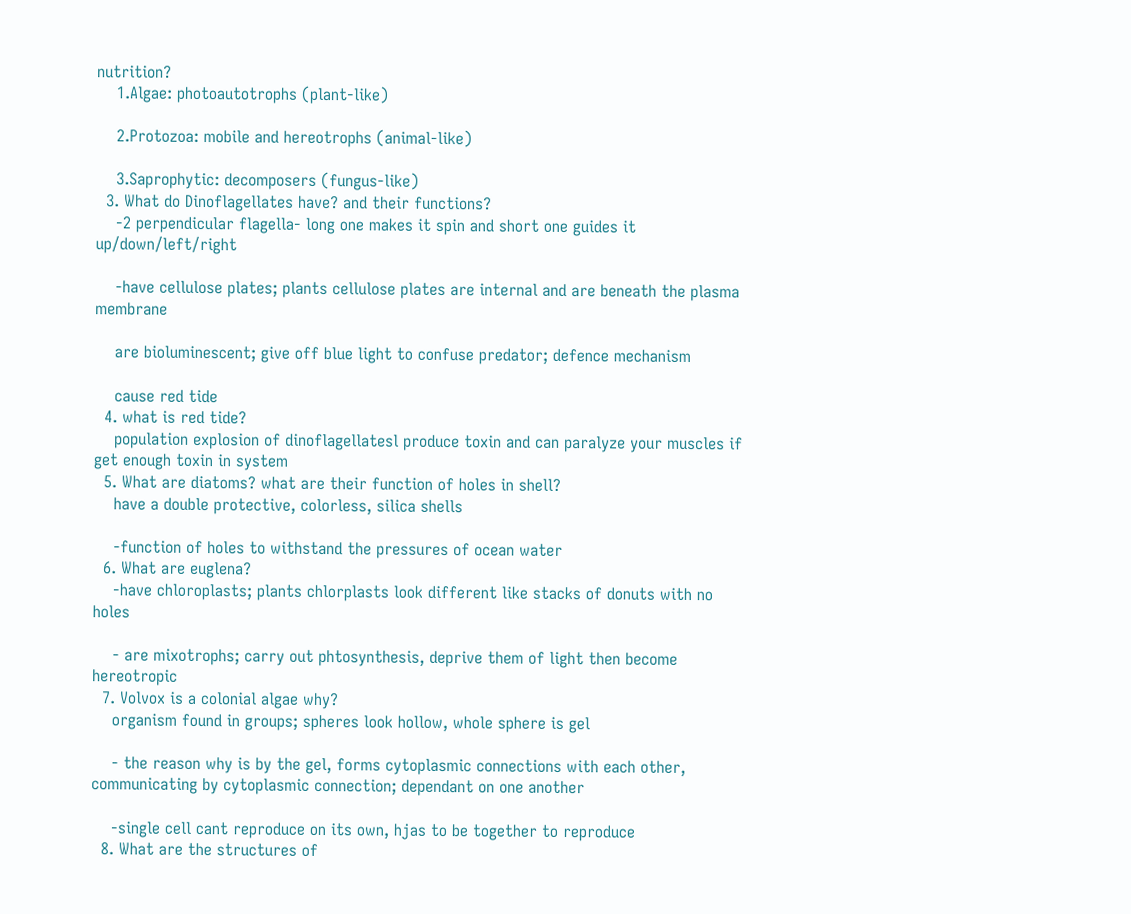nutrition?
    1.Algae: photoautotrophs (plant-like)

    2.Protozoa: mobile and hereotrophs (animal-like)

    3.Saprophytic: decomposers (fungus-like)
  3. What do Dinoflagellates have? and their functions?
    -2 perpendicular flagella- long one makes it spin and short one guides it up/down/left/right

    -have cellulose plates; plants cellulose plates are internal and are beneath the plasma membrane

    are bioluminescent; give off blue light to confuse predator; defence mechanism

    cause red tide
  4. what is red tide?
    population explosion of dinoflagellatesl produce toxin and can paralyze your muscles if get enough toxin in system
  5. What are diatoms? what are their function of holes in shell?
    have a double protective, colorless, silica shells

    -function of holes to withstand the pressures of ocean water
  6. What are euglena?
    -have chloroplasts; plants chlorplasts look different like stacks of donuts with no holes

    - are mixotrophs; carry out phtosynthesis, deprive them of light then become hereotropic
  7. Volvox is a colonial algae why?
    organism found in groups; spheres look hollow, whole sphere is gel

    - the reason why is by the gel, forms cytoplasmic connections with each other, communicating by cytoplasmic connection; dependant on one another

    -single cell cant reproduce on its own, hjas to be together to reproduce
  8. What are the structures of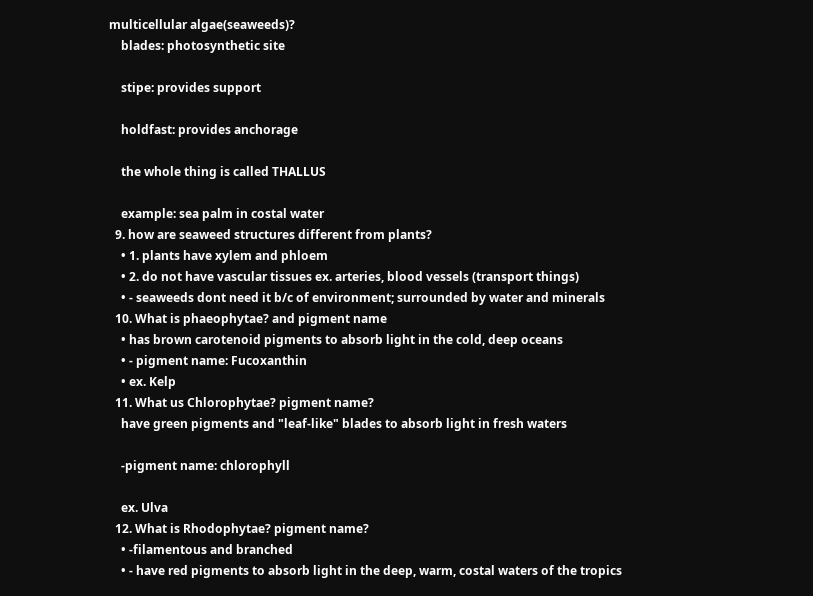multicellular algae(seaweeds)?
    blades: photosynthetic site

    stipe: provides support

    holdfast: provides anchorage

    the whole thing is called THALLUS

    example: sea palm in costal water
  9. how are seaweed structures different from plants?
    • 1. plants have xylem and phloem
    • 2. do not have vascular tissues ex. arteries, blood vessels (transport things)
    • - seaweeds dont need it b/c of environment; surrounded by water and minerals
  10. What is phaeophytae? and pigment name
    • has brown carotenoid pigments to absorb light in the cold, deep oceans
    • - pigment name: Fucoxanthin
    • ex. Kelp
  11. What us Chlorophytae? pigment name?
    have green pigments and "leaf-like" blades to absorb light in fresh waters

    -pigment name: chlorophyll

    ex. Ulva
  12. What is Rhodophytae? pigment name?
    • -filamentous and branched
    • - have red pigments to absorb light in the deep, warm, costal waters of the tropics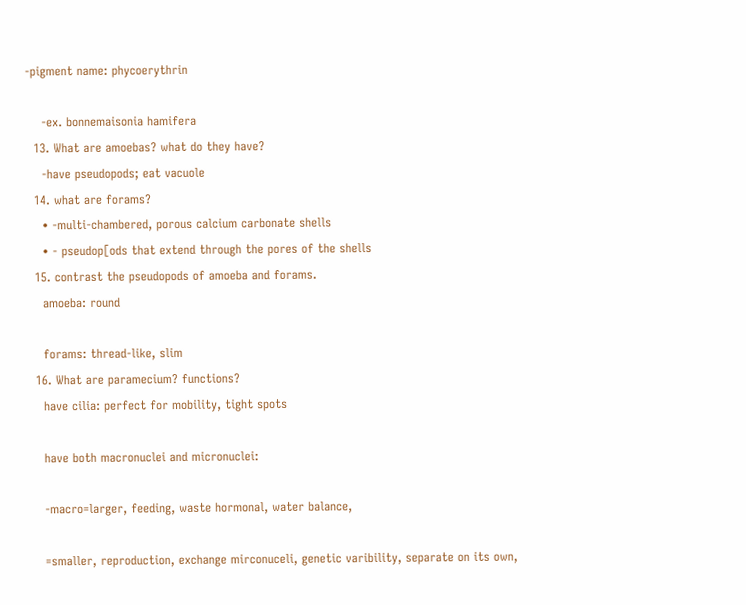-pigment name: phycoerythrin

    -ex. bonnemaisonia hamifera
  13. What are amoebas? what do they have?
    -have pseudopods; eat vacuole
  14. what are forams?
    • -multi-chambered, porous calcium carbonate shells
    • - pseudop[ods that extend through the pores of the shells
  15. contrast the pseudopods of amoeba and forams.
    amoeba: round

    forams: thread-like, slim
  16. What are paramecium? functions?
    have cilia: perfect for mobility, tight spots

    have both macronuclei and micronuclei:

    -macro=larger, feeding, waste hormonal, water balance,

    =smaller, reproduction, exchange mirconuceli, genetic varibility, separate on its own,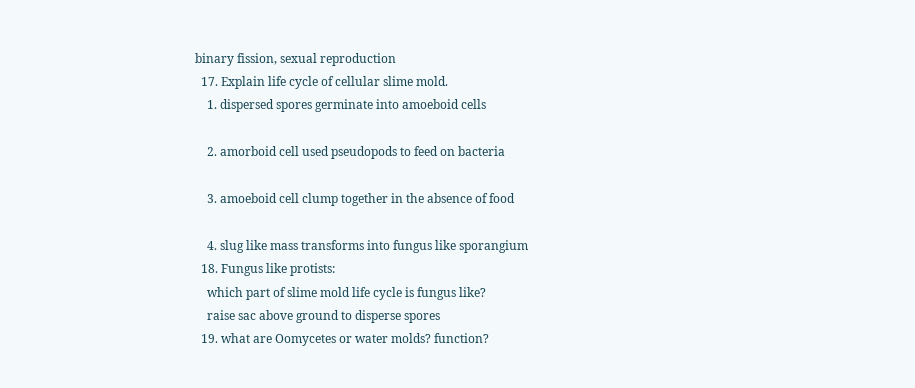binary fission, sexual reproduction
  17. Explain life cycle of cellular slime mold.
    1. dispersed spores germinate into amoeboid cells

    2. amorboid cell used pseudopods to feed on bacteria

    3. amoeboid cell clump together in the absence of food

    4. slug like mass transforms into fungus like sporangium
  18. Fungus like protists:
    which part of slime mold life cycle is fungus like?
    raise sac above ground to disperse spores
  19. what are Oomycetes or water molds? function?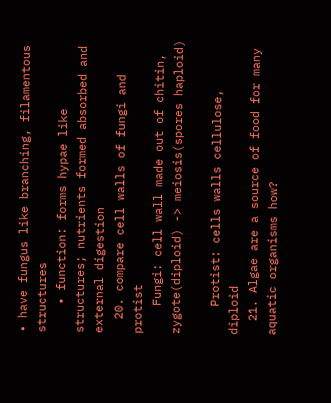• have fungus like branching, filamentous structures
    • function: forms hypae like structures; nutrients formed absorbed and external digestion
  20. compare cell walls of fungi and protist
    Fungi: cell wall made out of chitin, zygote(diploid) -> meiosis(spores haploid)

    Protist: cells walls cellulose, diploid
  21. Algae are a source of food for many aquatic organisms how?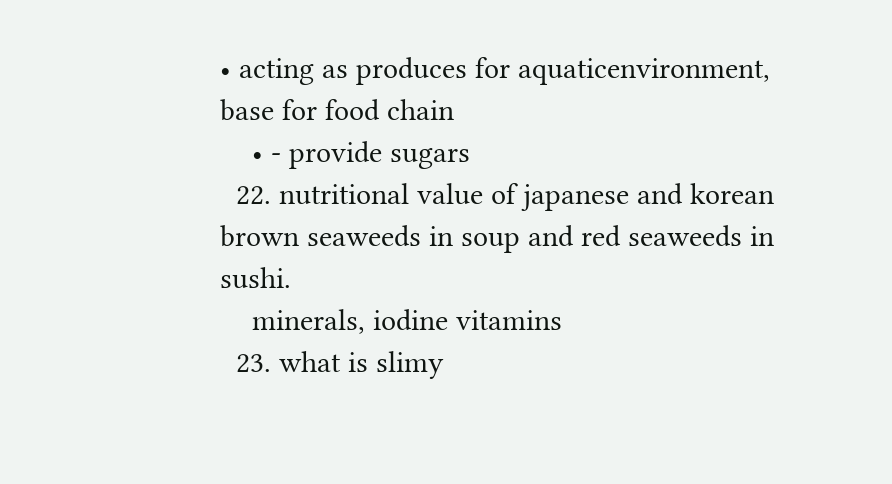• acting as produces for aquaticenvironment, base for food chain
    • - provide sugars
  22. nutritional value of japanese and korean brown seaweeds in soup and red seaweeds in sushi.
    minerals, iodine vitamins
  23. what is slimy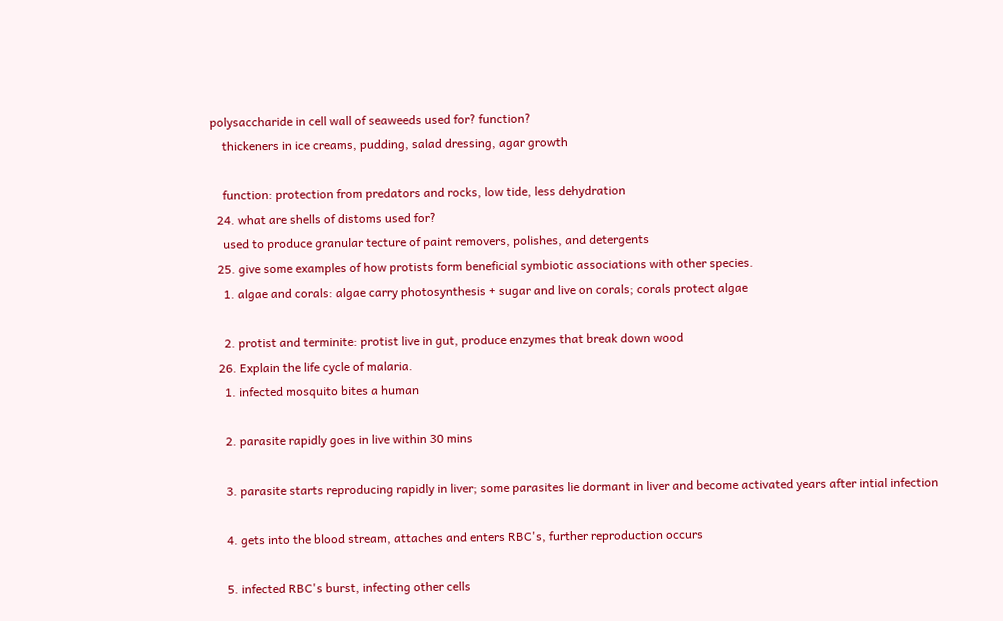polysaccharide in cell wall of seaweeds used for? function?
    thickeners in ice creams, pudding, salad dressing, agar growth

    function: protection from predators and rocks, low tide, less dehydration
  24. what are shells of distoms used for?
    used to produce granular tecture of paint removers, polishes, and detergents
  25. give some examples of how protists form beneficial symbiotic associations with other species.
    1. algae and corals: algae carry photosynthesis + sugar and live on corals; corals protect algae

    2. protist and terminite: protist live in gut, produce enzymes that break down wood
  26. Explain the life cycle of malaria.
    1. infected mosquito bites a human

    2. parasite rapidly goes in live within 30 mins

    3. parasite starts reproducing rapidly in liver; some parasites lie dormant in liver and become activated years after intial infection

    4. gets into the blood stream, attaches and enters RBC's, further reproduction occurs

    5. infected RBC's burst, infecting other cells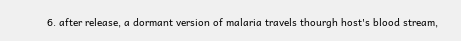6. after release, a dormant version of malaria travels thourgh host's blood stream,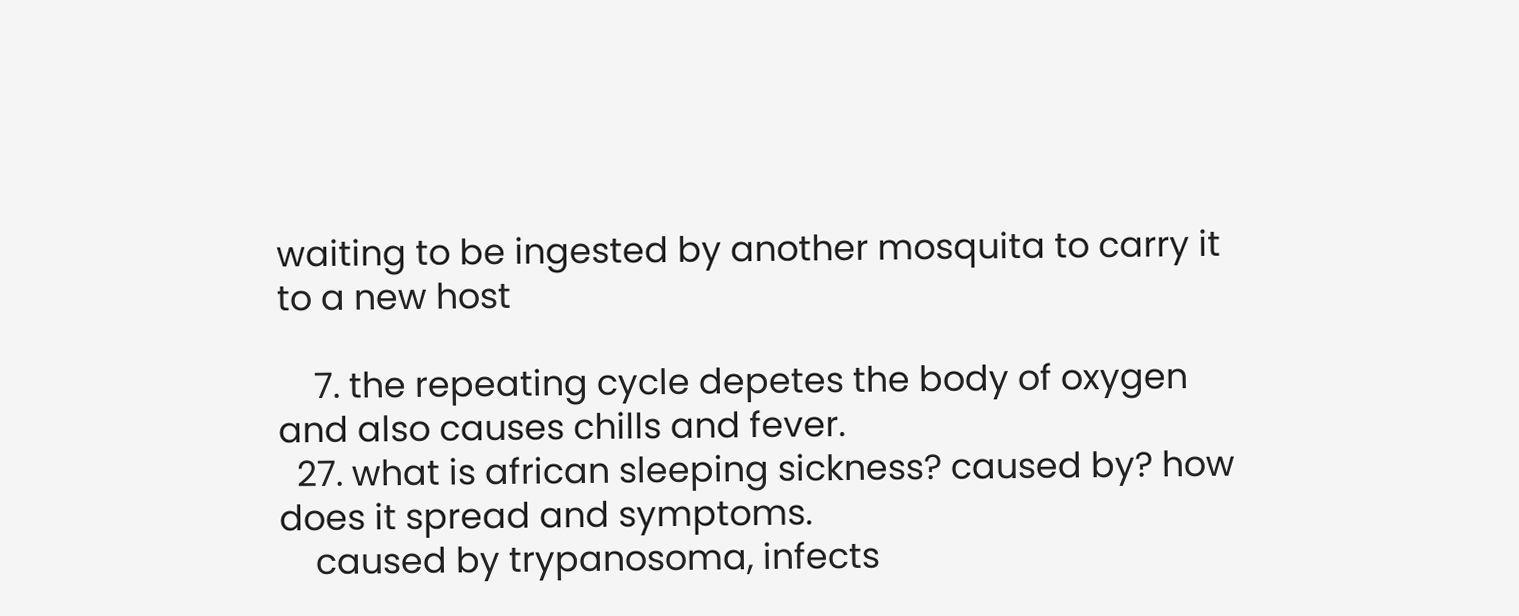waiting to be ingested by another mosquita to carry it to a new host

    7. the repeating cycle depetes the body of oxygen and also causes chills and fever.
  27. what is african sleeping sickness? caused by? how does it spread and symptoms.
    caused by trypanosoma, infects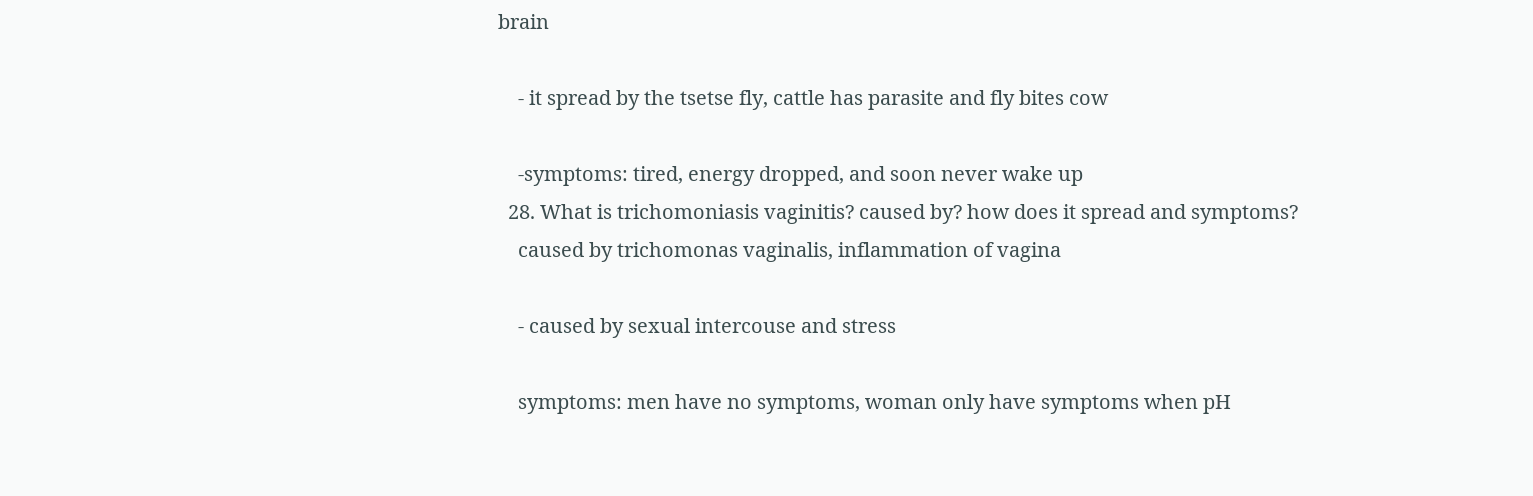brain

    - it spread by the tsetse fly, cattle has parasite and fly bites cow

    -symptoms: tired, energy dropped, and soon never wake up
  28. What is trichomoniasis vaginitis? caused by? how does it spread and symptoms?
    caused by trichomonas vaginalis, inflammation of vagina

    - caused by sexual intercouse and stress

    symptoms: men have no symptoms, woman only have symptoms when pH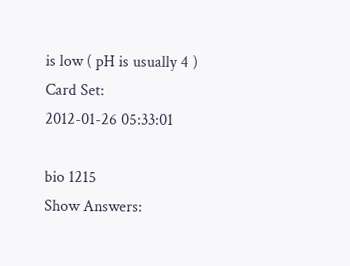is low ( pH is usually 4 )
Card Set:
2012-01-26 05:33:01

bio 1215
Show Answers: